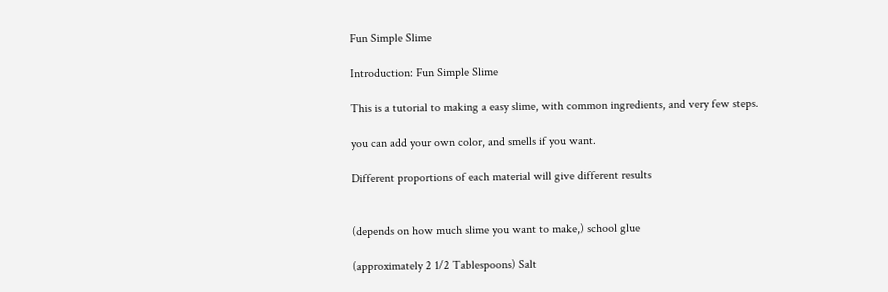Fun Simple Slime

Introduction: Fun Simple Slime

This is a tutorial to making a easy slime, with common ingredients, and very few steps.

you can add your own color, and smells if you want.

Different proportions of each material will give different results


(depends on how much slime you want to make,) school glue

(approximately 2 1/2 Tablespoons) Salt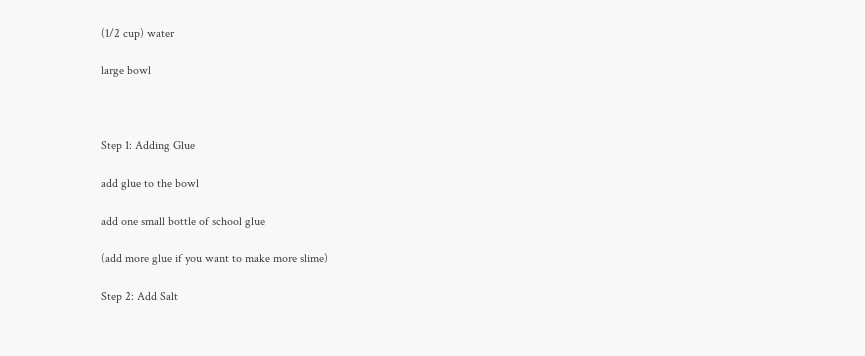(1/2 cup) water

large bowl



Step 1: Adding Glue

add glue to the bowl

add one small bottle of school glue

(add more glue if you want to make more slime)

Step 2: Add Salt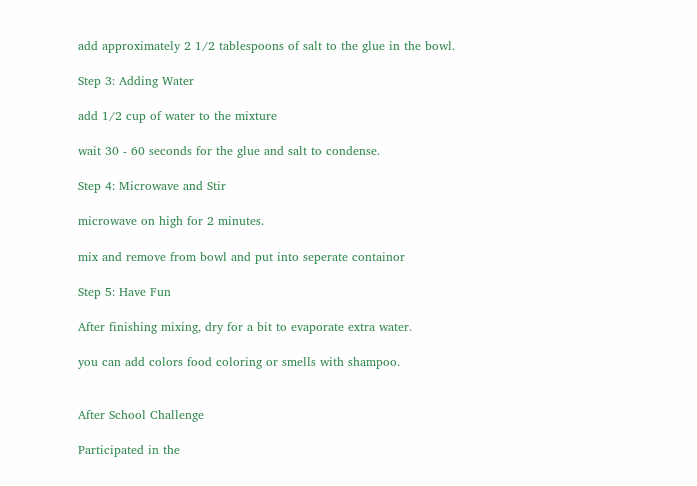add approximately 2 1/2 tablespoons of salt to the glue in the bowl.

Step 3: Adding Water

add 1/2 cup of water to the mixture

wait 30 - 60 seconds for the glue and salt to condense.

Step 4: Microwave and Stir

microwave on high for 2 minutes.

mix and remove from bowl and put into seperate containor

Step 5: Have Fun

After finishing mixing, dry for a bit to evaporate extra water.

you can add colors food coloring or smells with shampoo.


After School Challenge

Participated in the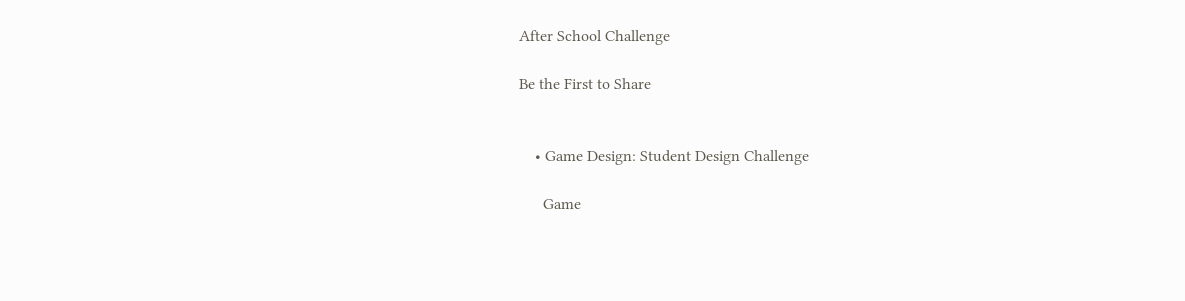After School Challenge

Be the First to Share


    • Game Design: Student Design Challenge

      Game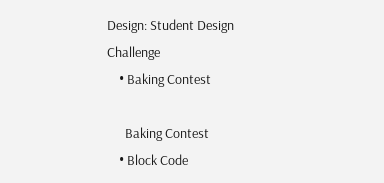Design: Student Design Challenge
    • Baking Contest

      Baking Contest
    • Block Code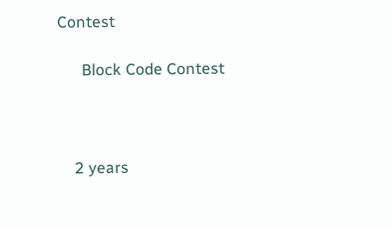Contest

      Block Code Contest



    2 years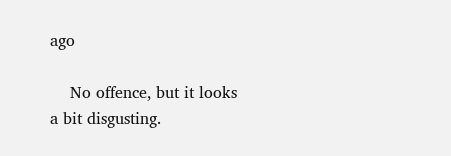ago

    No offence, but it looks a bit disgusting.